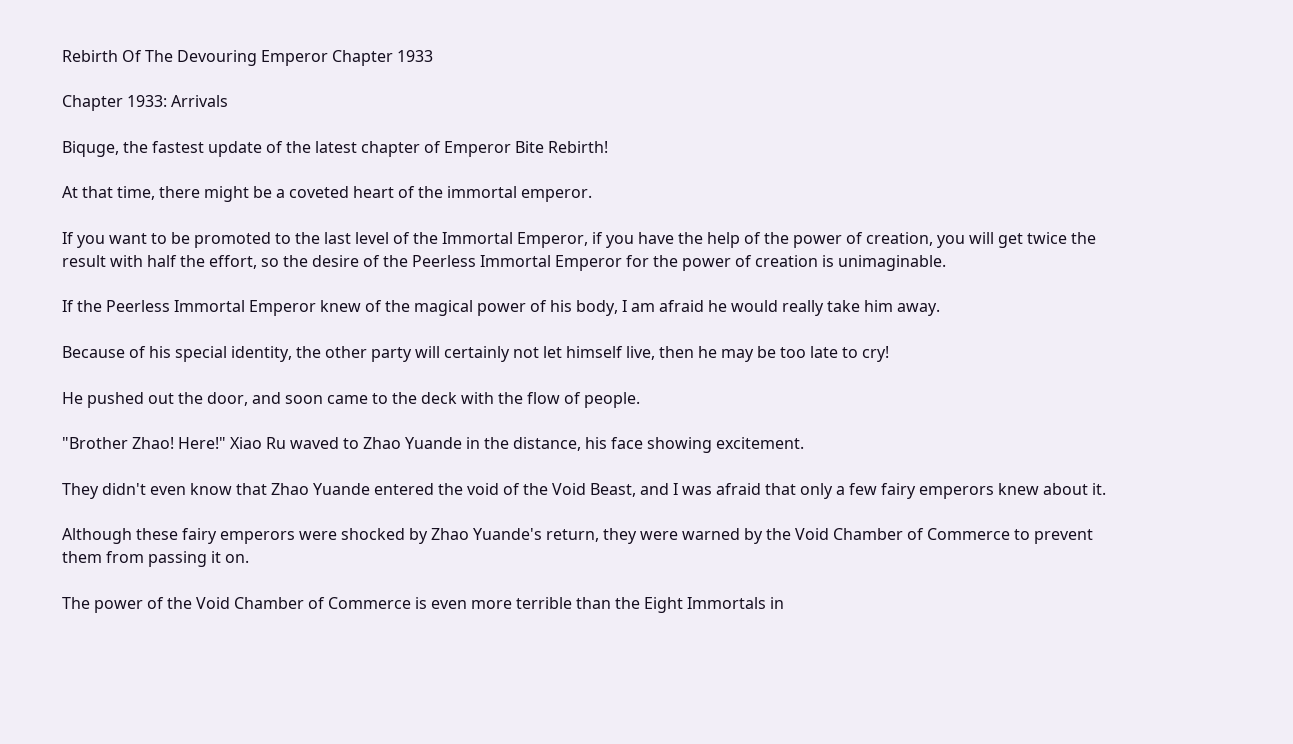Rebirth Of The Devouring Emperor Chapter 1933

Chapter 1933: Arrivals

Biquge, the fastest update of the latest chapter of Emperor Bite Rebirth!

At that time, there might be a coveted heart of the immortal emperor.

If you want to be promoted to the last level of the Immortal Emperor, if you have the help of the power of creation, you will get twice the result with half the effort, so the desire of the Peerless Immortal Emperor for the power of creation is unimaginable.

If the Peerless Immortal Emperor knew of the magical power of his body, I am afraid he would really take him away.

Because of his special identity, the other party will certainly not let himself live, then he may be too late to cry!

He pushed out the door, and soon came to the deck with the flow of people.

"Brother Zhao! Here!" Xiao Ru waved to Zhao Yuande in the distance, his face showing excitement.

They didn't even know that Zhao Yuande entered the void of the Void Beast, and I was afraid that only a few fairy emperors knew about it.

Although these fairy emperors were shocked by Zhao Yuande's return, they were warned by the Void Chamber of Commerce to prevent them from passing it on.

The power of the Void Chamber of Commerce is even more terrible than the Eight Immortals in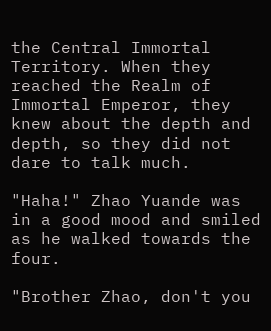the Central Immortal Territory. When they reached the Realm of Immortal Emperor, they knew about the depth and depth, so they did not dare to talk much.

"Haha!" Zhao Yuande was in a good mood and smiled as he walked towards the four.

"Brother Zhao, don't you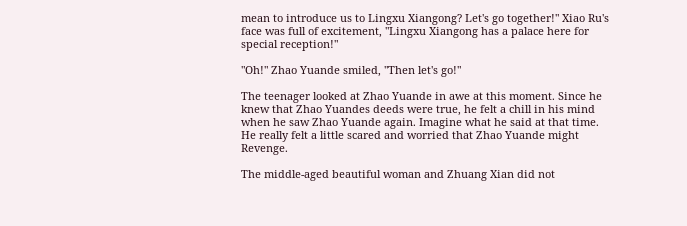mean to introduce us to Lingxu Xiangong? Let's go together!" Xiao Ru's face was full of excitement, "Lingxu Xiangong has a palace here for special reception!"

"Oh!" Zhao Yuande smiled, "Then let's go!"

The teenager looked at Zhao Yuande in awe at this moment. Since he knew that Zhao Yuandes deeds were true, he felt a chill in his mind when he saw Zhao Yuande again. Imagine what he said at that time. He really felt a little scared and worried that Zhao Yuande might Revenge.

The middle-aged beautiful woman and Zhuang Xian did not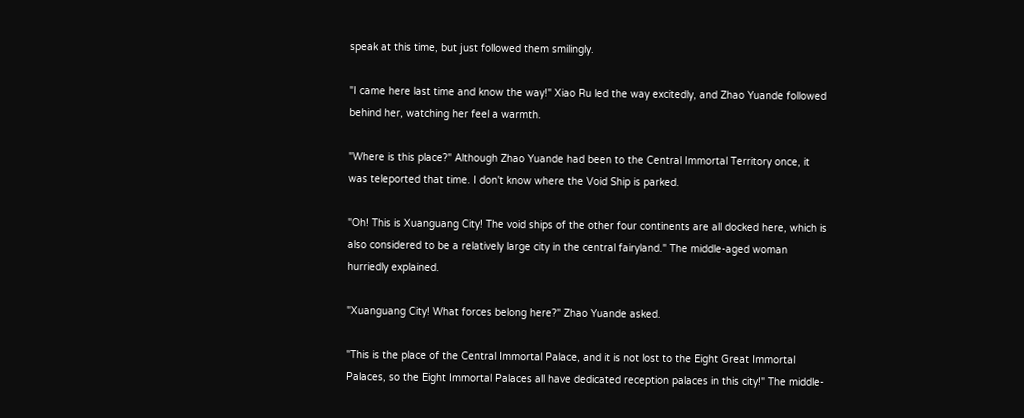speak at this time, but just followed them smilingly.

"I came here last time and know the way!" Xiao Ru led the way excitedly, and Zhao Yuande followed behind her, watching her feel a warmth.

"Where is this place?" Although Zhao Yuande had been to the Central Immortal Territory once, it was teleported that time. I don't know where the Void Ship is parked.

"Oh! This is Xuanguang City! The void ships of the other four continents are all docked here, which is also considered to be a relatively large city in the central fairyland." The middle-aged woman hurriedly explained.

"Xuanguang City! What forces belong here?" Zhao Yuande asked.

"This is the place of the Central Immortal Palace, and it is not lost to the Eight Great Immortal Palaces, so the Eight Immortal Palaces all have dedicated reception palaces in this city!" The middle-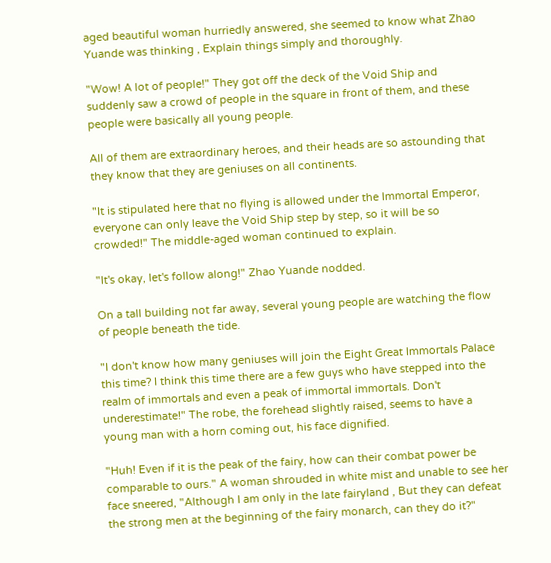aged beautiful woman hurriedly answered, she seemed to know what Zhao Yuande was thinking , Explain things simply and thoroughly.

"Wow! A lot of people!" They got off the deck of the Void Ship and suddenly saw a crowd of people in the square in front of them, and these people were basically all young people.

All of them are extraordinary heroes, and their heads are so astounding that they know that they are geniuses on all continents.

"It is stipulated here that no flying is allowed under the Immortal Emperor, everyone can only leave the Void Ship step by step, so it will be so crowded!" The middle-aged woman continued to explain.

"It's okay, let's follow along!" Zhao Yuande nodded.

On a tall building not far away, several young people are watching the flow of people beneath the tide.

"I don't know how many geniuses will join the Eight Great Immortals Palace this time? I think this time there are a few guys who have stepped into the realm of immortals and even a peak of immortal immortals. Don't underestimate!" The robe, the forehead slightly raised, seems to have a young man with a horn coming out, his face dignified.

"Huh! Even if it is the peak of the fairy, how can their combat power be comparable to ours." A woman shrouded in white mist and unable to see her face sneered, "Although I am only in the late fairyland , But they can defeat the strong men at the beginning of the fairy monarch, can they do it?"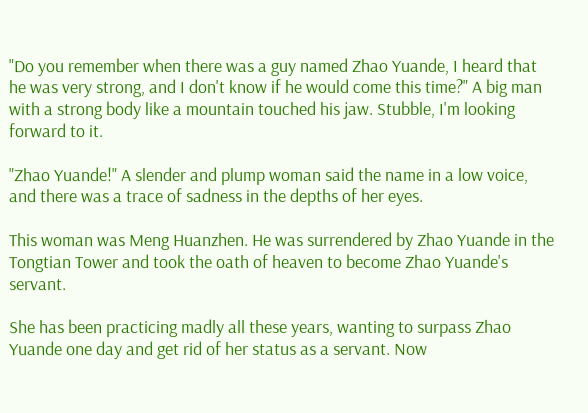"Do you remember when there was a guy named Zhao Yuande, I heard that he was very strong, and I don't know if he would come this time?" A big man with a strong body like a mountain touched his jaw. Stubble, I'm looking forward to it.

"Zhao Yuande!" A slender and plump woman said the name in a low voice, and there was a trace of sadness in the depths of her eyes.

This woman was Meng Huanzhen. He was surrendered by Zhao Yuande in the Tongtian Tower and took the oath of heaven to become Zhao Yuande's servant.

She has been practicing madly all these years, wanting to surpass Zhao Yuande one day and get rid of her status as a servant. Now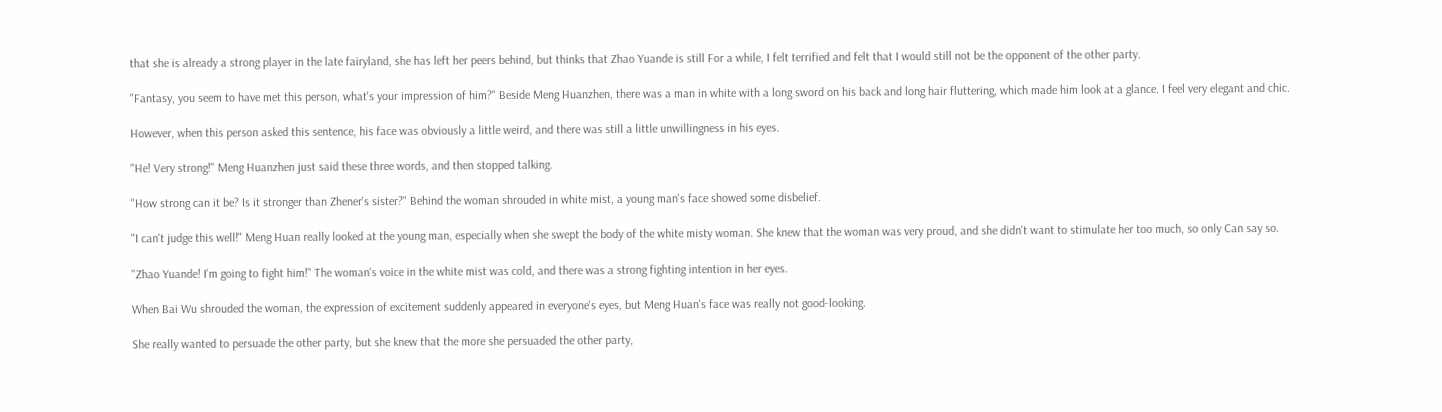that she is already a strong player in the late fairyland, she has left her peers behind, but thinks that Zhao Yuande is still For a while, I felt terrified and felt that I would still not be the opponent of the other party.

"Fantasy, you seem to have met this person, what's your impression of him?" Beside Meng Huanzhen, there was a man in white with a long sword on his back and long hair fluttering, which made him look at a glance. I feel very elegant and chic.

However, when this person asked this sentence, his face was obviously a little weird, and there was still a little unwillingness in his eyes.

"He! Very strong!" Meng Huanzhen just said these three words, and then stopped talking.

"How strong can it be? Is it stronger than Zhener's sister?" Behind the woman shrouded in white mist, a young man's face showed some disbelief.

"I can't judge this well!" Meng Huan really looked at the young man, especially when she swept the body of the white misty woman. She knew that the woman was very proud, and she didn't want to stimulate her too much, so only Can say so.

"Zhao Yuande! I'm going to fight him!" The woman's voice in the white mist was cold, and there was a strong fighting intention in her eyes.

When Bai Wu shrouded the woman, the expression of excitement suddenly appeared in everyone's eyes, but Meng Huan's face was really not good-looking.

She really wanted to persuade the other party, but she knew that the more she persuaded the other party,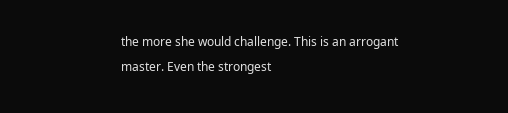the more she would challenge. This is an arrogant master. Even the strongest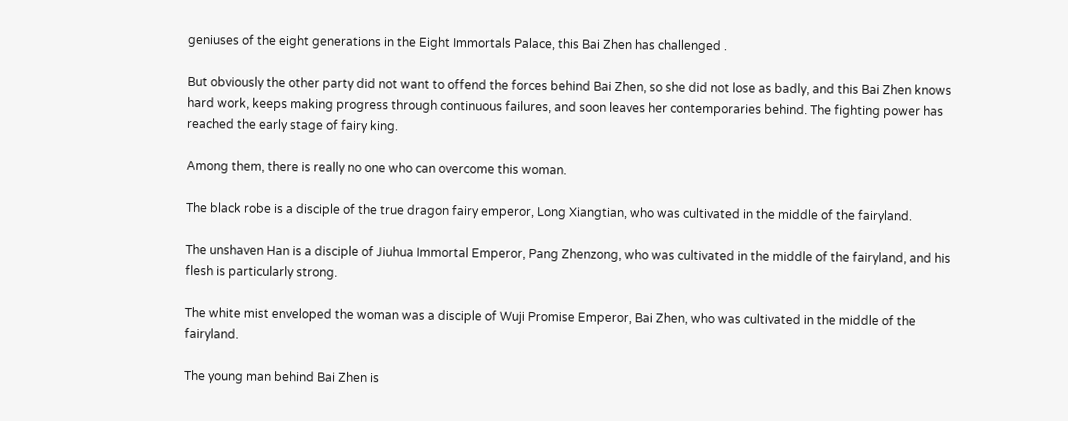geniuses of the eight generations in the Eight Immortals Palace, this Bai Zhen has challenged .

But obviously the other party did not want to offend the forces behind Bai Zhen, so she did not lose as badly, and this Bai Zhen knows hard work, keeps making progress through continuous failures, and soon leaves her contemporaries behind. The fighting power has reached the early stage of fairy king.

Among them, there is really no one who can overcome this woman.

The black robe is a disciple of the true dragon fairy emperor, Long Xiangtian, who was cultivated in the middle of the fairyland.

The unshaven Han is a disciple of Jiuhua Immortal Emperor, Pang Zhenzong, who was cultivated in the middle of the fairyland, and his flesh is particularly strong.

The white mist enveloped the woman was a disciple of Wuji Promise Emperor, Bai Zhen, who was cultivated in the middle of the fairyland.

The young man behind Bai Zhen is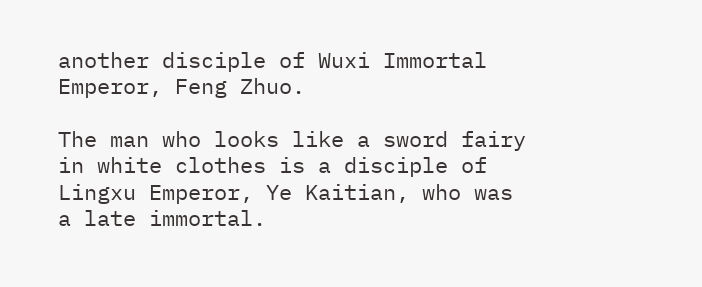another disciple of Wuxi Immortal Emperor, Feng Zhuo.

The man who looks like a sword fairy in white clothes is a disciple of Lingxu Emperor, Ye Kaitian, who was a late immortal.